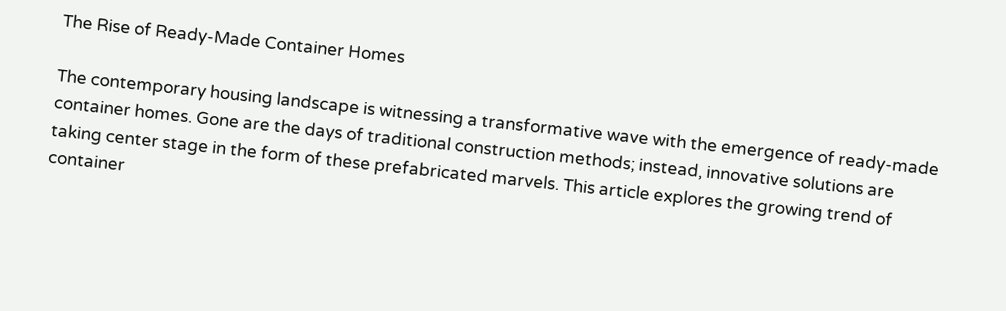The Rise of Ready-Made Container Homes

The contemporary housing landscape is witnessing a transformative wave with the emergence of ready-made container homes. Gone are the days of traditional construction methods; instead, innovative solutions are taking center stage in the form of these prefabricated marvels. This article explores the growing trend of container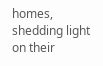homes, shedding light on their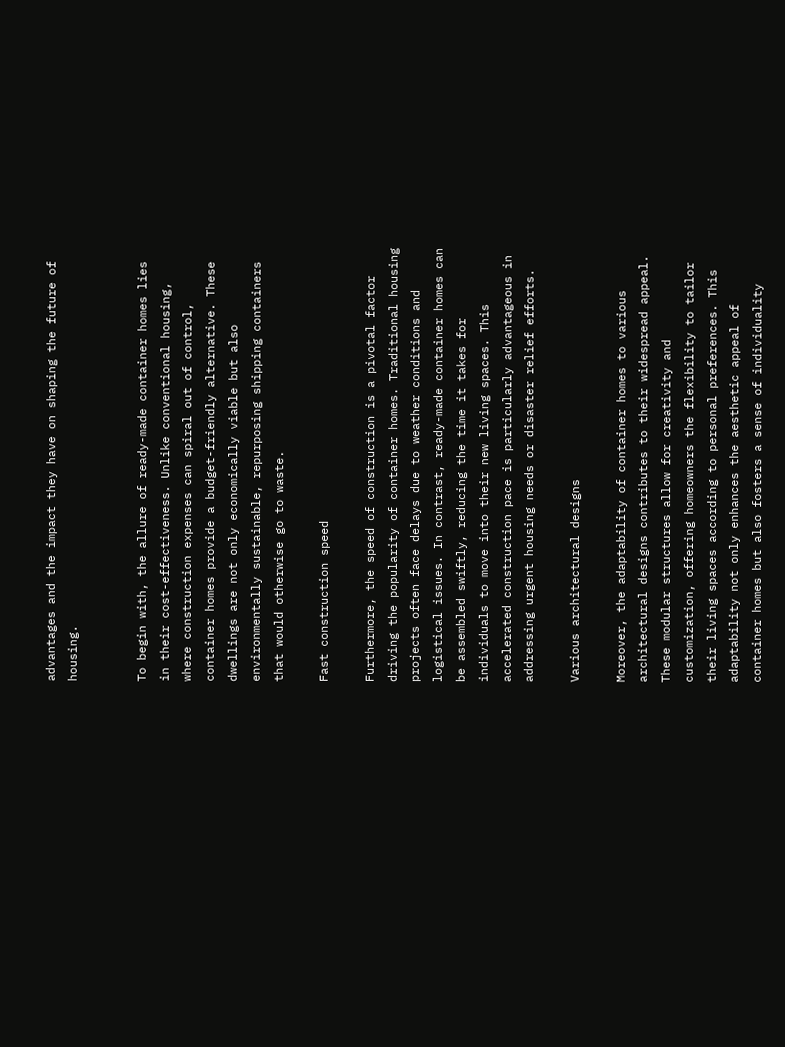advantages and the impact they have on shaping the future of housing.


To begin with, the allure of ready-made container homes lies in their cost-effectiveness. Unlike conventional housing, where construction expenses can spiral out of control, container homes provide a budget-friendly alternative. These dwellings are not only economically viable but also environmentally sustainable, repurposing shipping containers that would otherwise go to waste.

Fast construction speed

Furthermore, the speed of construction is a pivotal factor driving the popularity of container homes. Traditional housing projects often face delays due to weather conditions and logistical issues. In contrast, ready-made container homes can be assembled swiftly, reducing the time it takes for individuals to move into their new living spaces. This accelerated construction pace is particularly advantageous in addressing urgent housing needs or disaster relief efforts.

Various architectural designs

Moreover, the adaptability of container homes to various architectural designs contributes to their widespread appeal. These modular structures allow for creativity and customization, offering homeowners the flexibility to tailor their living spaces according to personal preferences. This adaptability not only enhances the aesthetic appeal of container homes but also fosters a sense of individuality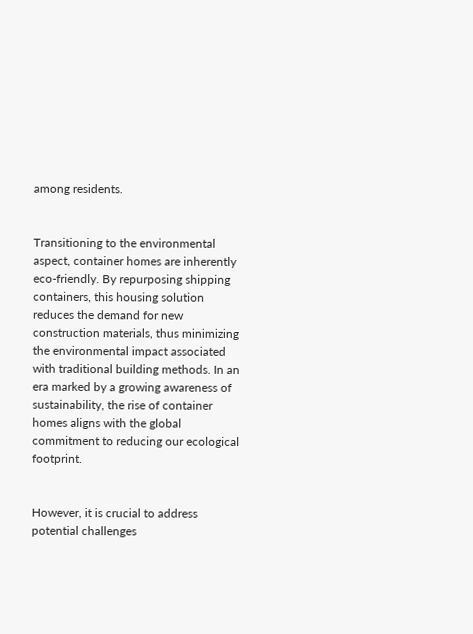among residents.


Transitioning to the environmental aspect, container homes are inherently eco-friendly. By repurposing shipping containers, this housing solution reduces the demand for new construction materials, thus minimizing the environmental impact associated with traditional building methods. In an era marked by a growing awareness of sustainability, the rise of container homes aligns with the global commitment to reducing our ecological footprint.


However, it is crucial to address potential challenges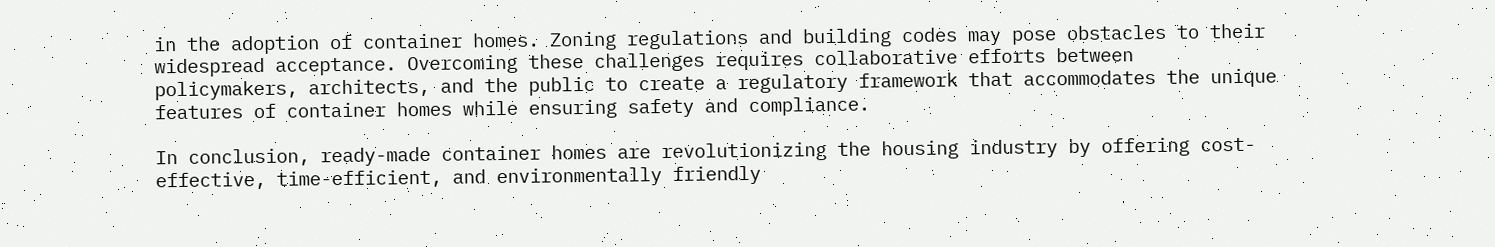in the adoption of container homes. Zoning regulations and building codes may pose obstacles to their widespread acceptance. Overcoming these challenges requires collaborative efforts between policymakers, architects, and the public to create a regulatory framework that accommodates the unique features of container homes while ensuring safety and compliance.

In conclusion, ready-made container homes are revolutionizing the housing industry by offering cost-effective, time-efficient, and environmentally friendly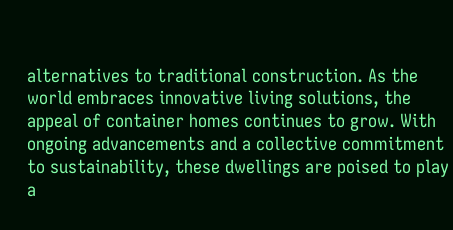alternatives to traditional construction. As the world embraces innovative living solutions, the appeal of container homes continues to grow. With ongoing advancements and a collective commitment to sustainability, these dwellings are poised to play a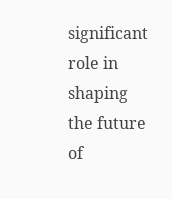significant role in shaping the future of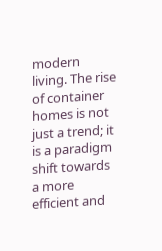modern living. The rise of container homes is not just a trend; it is a paradigm shift towards a more efficient and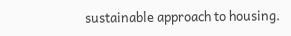sustainable approach to housing.